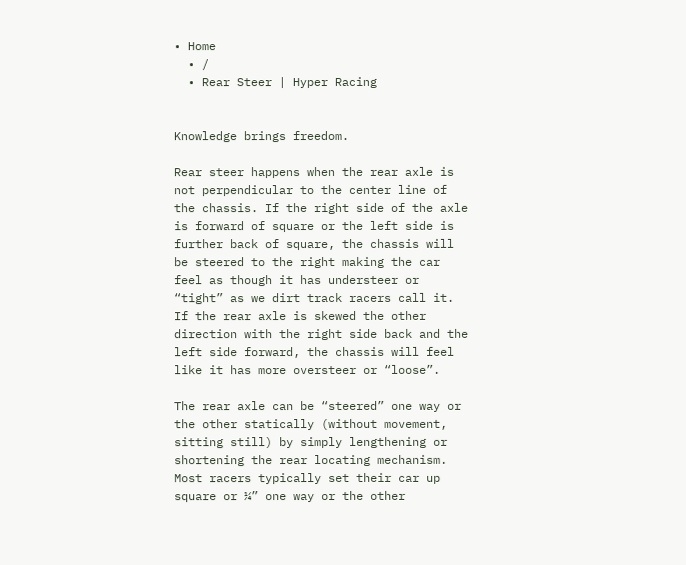• Home
  • /
  • Rear Steer | Hyper Racing


Knowledge brings freedom.

Rear steer happens when the rear axle is not perpendicular to the center line of the chassis. If the right side of the axle is forward of square or the left side is further back of square, the chassis will be steered to the right making the car feel as though it has understeer or “tight” as we dirt track racers call it. If the rear axle is skewed the other direction with the right side back and the left side forward, the chassis will feel like it has more oversteer or “loose”.

The rear axle can be “steered” one way or the other statically (without movement, sitting still) by simply lengthening or shortening the rear locating mechanism. Most racers typically set their car up square or ¼” one way or the other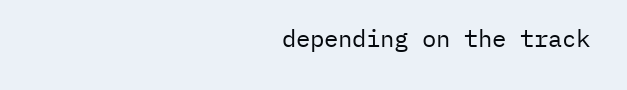depending on the track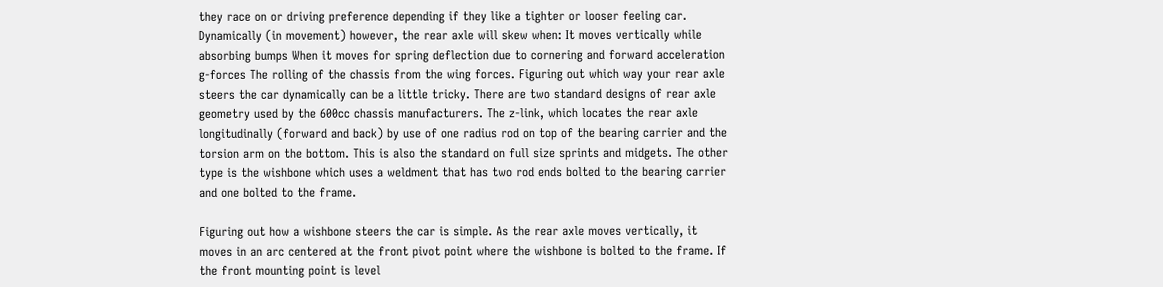they race on or driving preference depending if they like a tighter or looser feeling car. Dynamically (in movement) however, the rear axle will skew when: It moves vertically while absorbing bumps When it moves for spring deflection due to cornering and forward acceleration g-forces The rolling of the chassis from the wing forces. Figuring out which way your rear axle steers the car dynamically can be a little tricky. There are two standard designs of rear axle geometry used by the 600cc chassis manufacturers. The z-link, which locates the rear axle longitudinally (forward and back) by use of one radius rod on top of the bearing carrier and the torsion arm on the bottom. This is also the standard on full size sprints and midgets. The other type is the wishbone which uses a weldment that has two rod ends bolted to the bearing carrier and one bolted to the frame.

Figuring out how a wishbone steers the car is simple. As the rear axle moves vertically, it moves in an arc centered at the front pivot point where the wishbone is bolted to the frame. If the front mounting point is level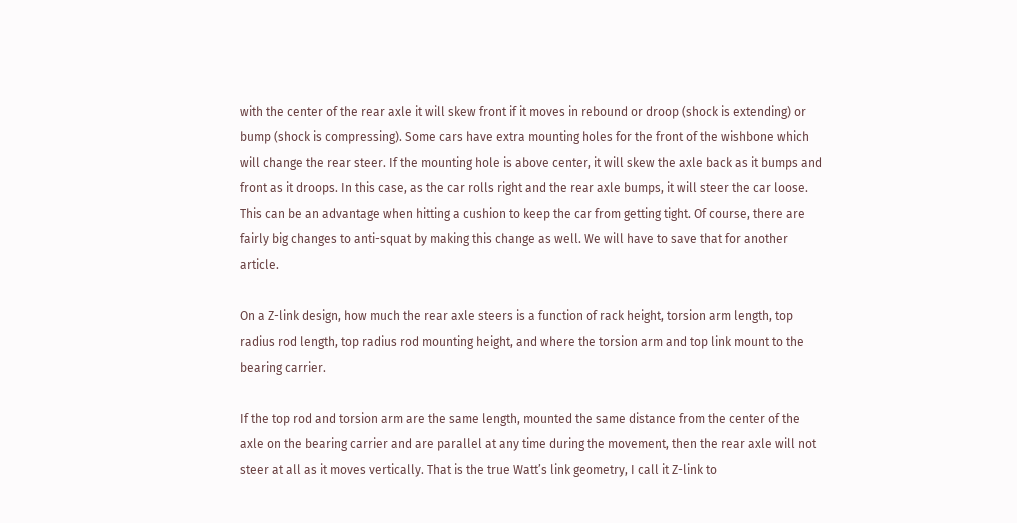with the center of the rear axle it will skew front if it moves in rebound or droop (shock is extending) or bump (shock is compressing). Some cars have extra mounting holes for the front of the wishbone which will change the rear steer. If the mounting hole is above center, it will skew the axle back as it bumps and front as it droops. In this case, as the car rolls right and the rear axle bumps, it will steer the car loose. This can be an advantage when hitting a cushion to keep the car from getting tight. Of course, there are fairly big changes to anti-squat by making this change as well. We will have to save that for another article.

On a Z-link design, how much the rear axle steers is a function of rack height, torsion arm length, top radius rod length, top radius rod mounting height, and where the torsion arm and top link mount to the bearing carrier.

If the top rod and torsion arm are the same length, mounted the same distance from the center of the axle on the bearing carrier and are parallel at any time during the movement, then the rear axle will not steer at all as it moves vertically. That is the true Watt’s link geometry, I call it Z-link to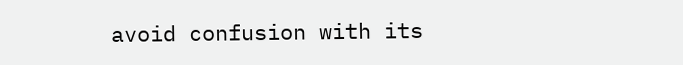avoid confusion with its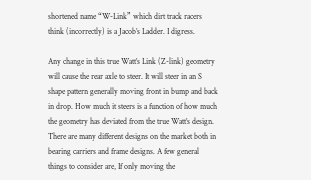shortened name “W-Link” which dirt track racers think (incorrectly) is a Jacob’s Ladder. I digress.

Any change in this true Watt’s Link (Z-link) geometry will cause the rear axle to steer. It will steer in an S shape pattern generally moving front in bump and back in drop. How much it steers is a function of how much the geometry has deviated from the true Watt’s design. There are many different designs on the market both in bearing carriers and frame designs. A few general things to consider are, If only moving the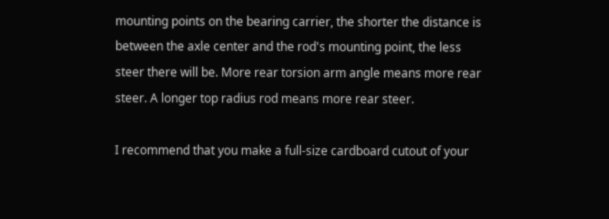mounting points on the bearing carrier, the shorter the distance is between the axle center and the rod's mounting point, the less steer there will be. More rear torsion arm angle means more rear steer. A longer top radius rod means more rear steer.

I recommend that you make a full-size cardboard cutout of your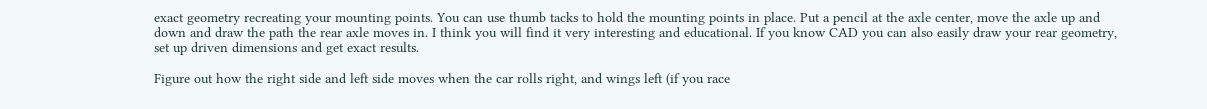exact geometry recreating your mounting points. You can use thumb tacks to hold the mounting points in place. Put a pencil at the axle center, move the axle up and down and draw the path the rear axle moves in. I think you will find it very interesting and educational. If you know CAD you can also easily draw your rear geometry, set up driven dimensions and get exact results.

Figure out how the right side and left side moves when the car rolls right, and wings left (if you race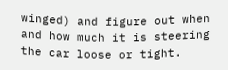winged) and figure out when and how much it is steering the car loose or tight.